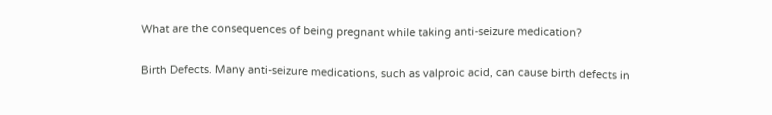What are the consequences of being pregnant while taking anti-seizure medication?

Birth Defects. Many anti-seizure medications, such as valproic acid, can cause birth defects in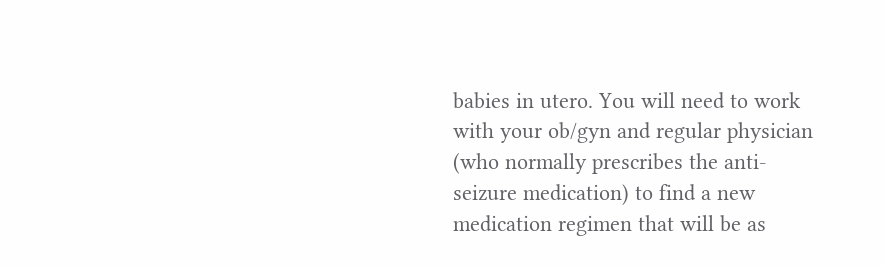babies in utero. You will need to work with your ob/gyn and regular physician (who normally prescribes the anti-seizure medication) to find a new medication regimen that will be as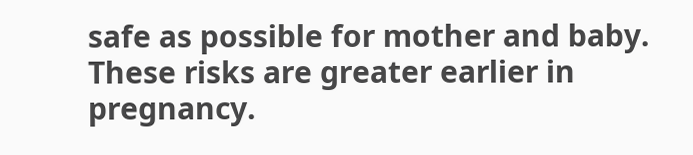safe as possible for mother and baby. These risks are greater earlier in pregnancy.